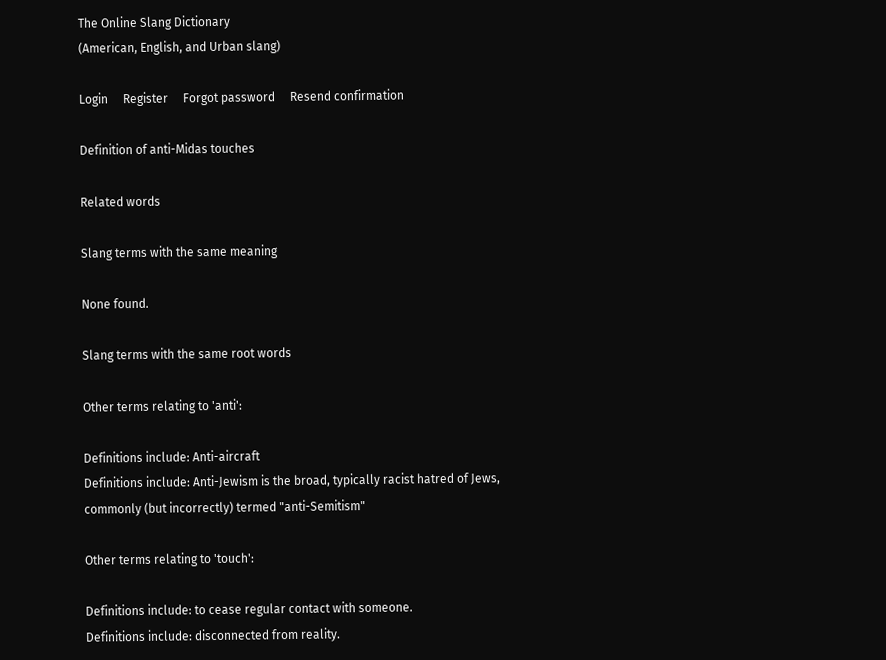The Online Slang Dictionary
(American, English, and Urban slang)

Login     Register     Forgot password     Resend confirmation

Definition of anti-Midas touches

Related words

Slang terms with the same meaning

None found.

Slang terms with the same root words

Other terms relating to 'anti':

Definitions include: Anti-aircraft
Definitions include: Anti-Jewism is the broad, typically racist hatred of Jews, commonly (but incorrectly) termed "anti-Semitism"

Other terms relating to 'touch':

Definitions include: to cease regular contact with someone.
Definitions include: disconnected from reality.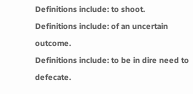Definitions include: to shoot.
Definitions include: of an uncertain outcome.
Definitions include: to be in dire need to defecate.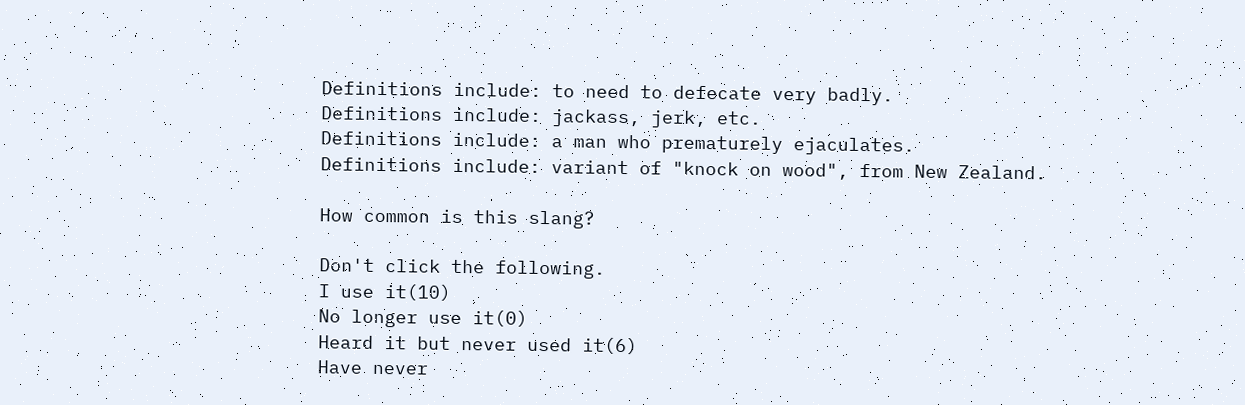Definitions include: to need to defecate very badly.
Definitions include: jackass, jerk, etc.
Definitions include: a man who prematurely ejaculates.
Definitions include: variant of "knock on wood", from New Zealand.

How common is this slang?

Don't click the following.
I use it(10)
No longer use it(0)
Heard it but never used it(6)
Have never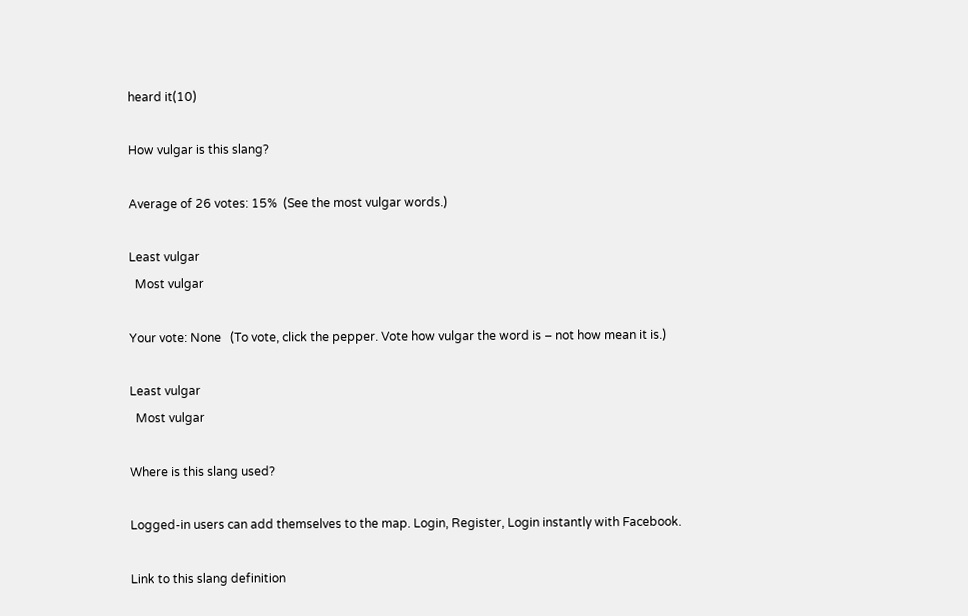heard it(10)

How vulgar is this slang?

Average of 26 votes: 15%  (See the most vulgar words.)

Least vulgar
  Most vulgar

Your vote: None   (To vote, click the pepper. Vote how vulgar the word is – not how mean it is.)

Least vulgar
  Most vulgar

Where is this slang used?

Logged-in users can add themselves to the map. Login, Register, Login instantly with Facebook.

Link to this slang definition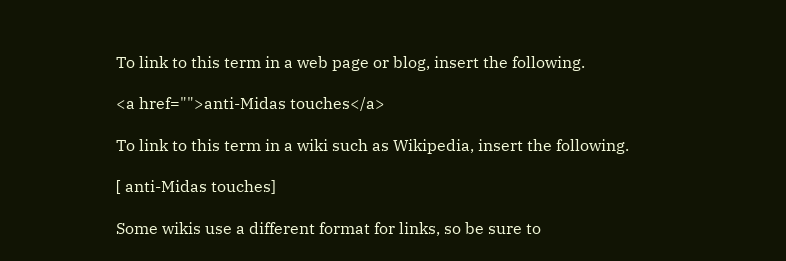To link to this term in a web page or blog, insert the following.

<a href="">anti-Midas touches</a>

To link to this term in a wiki such as Wikipedia, insert the following.

[ anti-Midas touches]

Some wikis use a different format for links, so be sure to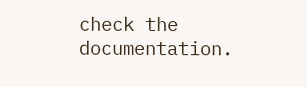check the documentation.